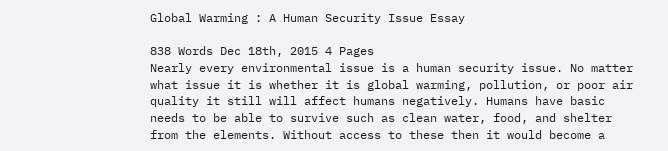Global Warming : A Human Security Issue Essay

838 Words Dec 18th, 2015 4 Pages
Nearly every environmental issue is a human security issue. No matter what issue it is whether it is global warming, pollution, or poor air quality it still will affect humans negatively. Humans have basic needs to be able to survive such as clean water, food, and shelter from the elements. Without access to these then it would become a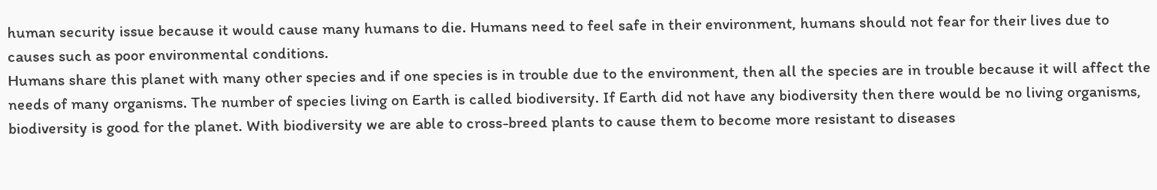human security issue because it would cause many humans to die. Humans need to feel safe in their environment, humans should not fear for their lives due to causes such as poor environmental conditions.
Humans share this planet with many other species and if one species is in trouble due to the environment, then all the species are in trouble because it will affect the needs of many organisms. The number of species living on Earth is called biodiversity. If Earth did not have any biodiversity then there would be no living organisms, biodiversity is good for the planet. With biodiversity we are able to cross-breed plants to cause them to become more resistant to diseases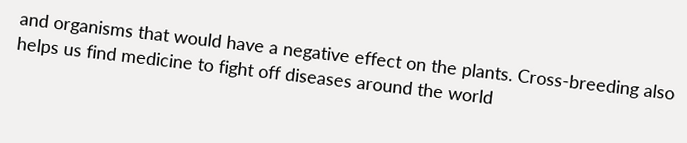and organisms that would have a negative effect on the plants. Cross-breeding also helps us find medicine to fight off diseases around the world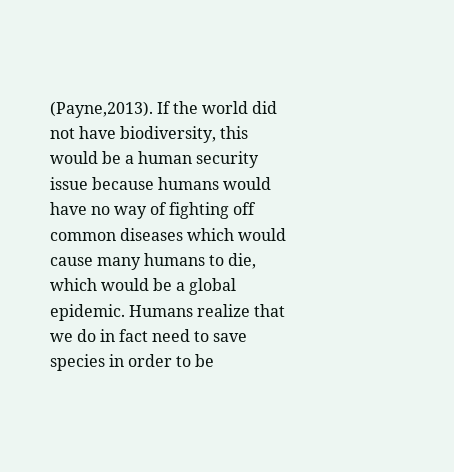(Payne,2013). If the world did not have biodiversity, this would be a human security issue because humans would have no way of fighting off common diseases which would cause many humans to die, which would be a global epidemic. Humans realize that we do in fact need to save species in order to be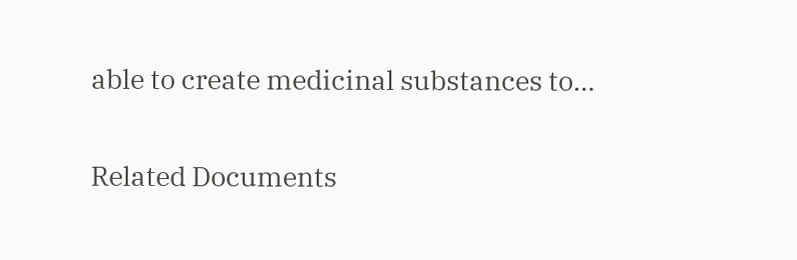able to create medicinal substances to…

Related Documents